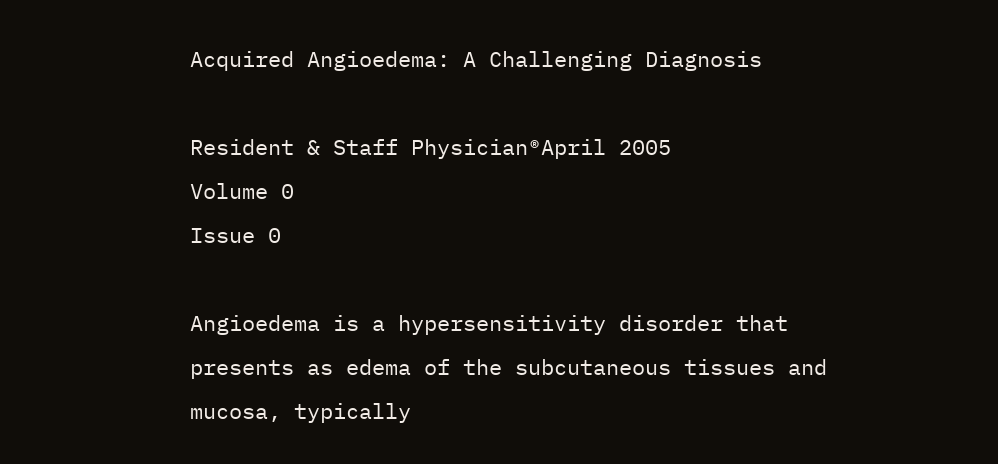Acquired Angioedema: A Challenging Diagnosis

Resident & Staff Physician®April 2005
Volume 0
Issue 0

Angioedema is a hypersensitivity disorder that presents as edema of the subcutaneous tissues and mucosa, typically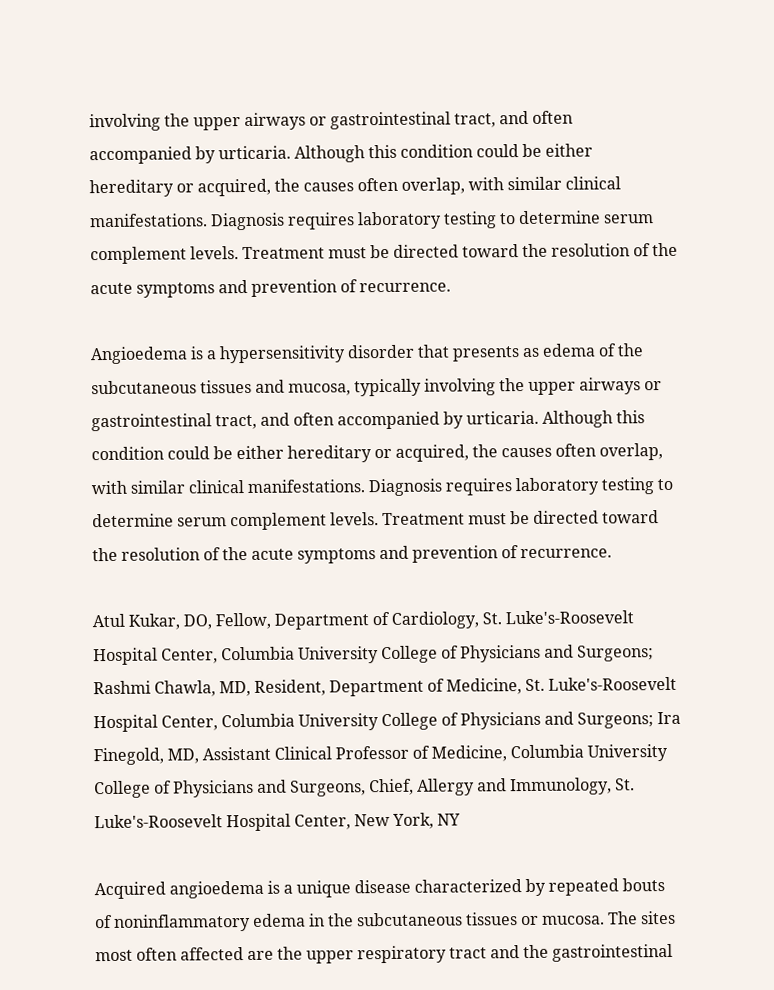involving the upper airways or gastrointestinal tract, and often accompanied by urticaria. Although this condition could be either hereditary or acquired, the causes often overlap, with similar clinical manifestations. Diagnosis requires laboratory testing to determine serum complement levels. Treatment must be directed toward the resolution of the acute symptoms and prevention of recurrence.

Angioedema is a hypersensitivity disorder that presents as edema of the subcutaneous tissues and mucosa, typically involving the upper airways or gastrointestinal tract, and often accompanied by urticaria. Although this condition could be either hereditary or acquired, the causes often overlap, with similar clinical manifestations. Diagnosis requires laboratory testing to determine serum complement levels. Treatment must be directed toward the resolution of the acute symptoms and prevention of recurrence.

Atul Kukar, DO, Fellow, Department of Cardiology, St. Luke's-Roosevelt Hospital Center, Columbia University College of Physicians and Surgeons; Rashmi Chawla, MD, Resident, Department of Medicine, St. Luke's-Roosevelt Hospital Center, Columbia University College of Physicians and Surgeons; Ira Finegold, MD, Assistant Clinical Professor of Medicine, Columbia University College of Physicians and Surgeons, Chief, Allergy and Immunology, St. Luke's-Roosevelt Hospital Center, New York, NY

Acquired angioedema is a unique disease characterized by repeated bouts of noninflammatory edema in the subcutaneous tissues or mucosa. The sites most often affected are the upper respiratory tract and the gastrointestinal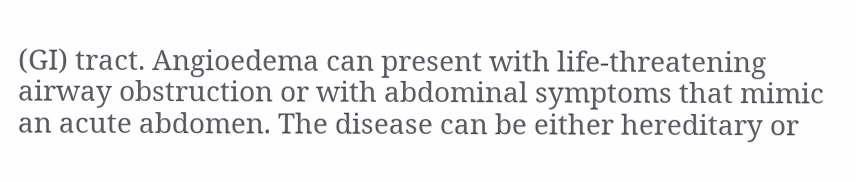(GI) tract. Angioedema can present with life-threatening airway obstruction or with abdominal symptoms that mimic an acute abdomen. The disease can be either hereditary or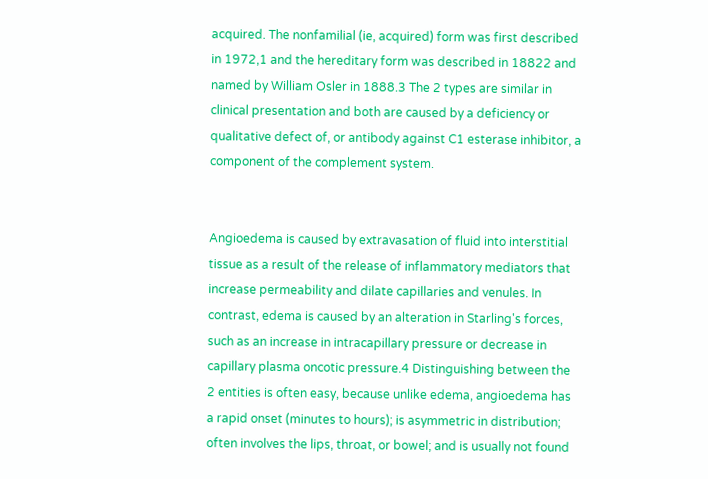acquired. The nonfamilial (ie, acquired) form was first described in 1972,1 and the hereditary form was described in 18822 and named by William Osler in 1888.3 The 2 types are similar in clinical presentation and both are caused by a deficiency or qualitative defect of, or antibody against C1 esterase inhibitor, a component of the complement system.


Angioedema is caused by extravasation of fluid into interstitial tissue as a result of the release of inflammatory mediators that increase permeability and dilate capillaries and venules. In contrast, edema is caused by an alteration in Starling's forces, such as an increase in intracapillary pressure or decrease in capillary plasma oncotic pressure.4 Distinguishing between the 2 entities is often easy, because unlike edema, angioedema has a rapid onset (minutes to hours); is asymmetric in distribution; often involves the lips, throat, or bowel; and is usually not found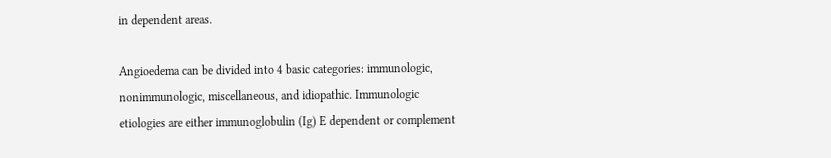in dependent areas.

Angioedema can be divided into 4 basic categories: immunologic, nonimmunologic, miscellaneous, and idiopathic. Immunologic etiologies are either immunoglobulin (Ig) E dependent or complement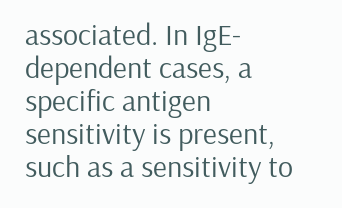associated. In IgE-dependent cases, a specific antigen sensitivity is present, such as a sensitivity to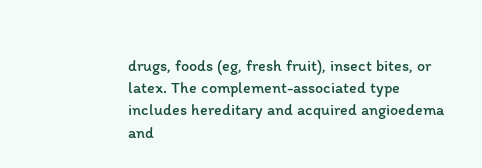drugs, foods (eg, fresh fruit), insect bites, or latex. The complement-associated type includes hereditary and acquired angioedema and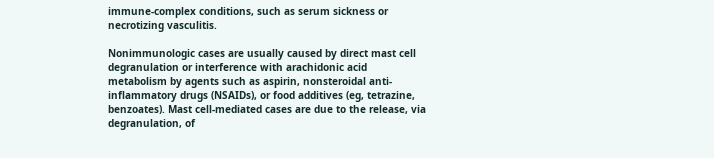immune-complex conditions, such as serum sickness or necrotizing vasculitis.

Nonimmunologic cases are usually caused by direct mast cell degranulation or interference with arachidonic acid metabolism by agents such as aspirin, nonsteroidal anti-inflammatory drugs (NSAIDs), or food additives (eg, tetrazine, benzoates). Mast cell-mediated cases are due to the release, via degranulation, of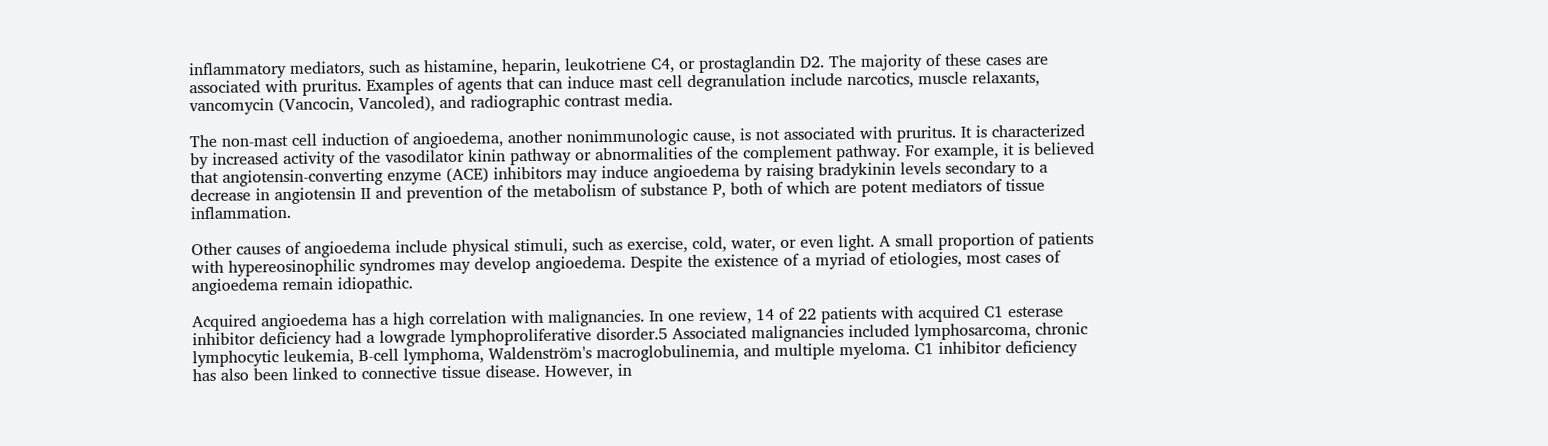inflammatory mediators, such as histamine, heparin, leukotriene C4, or prostaglandin D2. The majority of these cases are associated with pruritus. Examples of agents that can induce mast cell degranulation include narcotics, muscle relaxants, vancomycin (Vancocin, Vancoled), and radiographic contrast media.

The non-mast cell induction of angioedema, another nonimmunologic cause, is not associated with pruritus. It is characterized by increased activity of the vasodilator kinin pathway or abnormalities of the complement pathway. For example, it is believed that angiotensin-converting enzyme (ACE) inhibitors may induce angioedema by raising bradykinin levels secondary to a decrease in angiotensin II and prevention of the metabolism of substance P, both of which are potent mediators of tissue inflammation.

Other causes of angioedema include physical stimuli, such as exercise, cold, water, or even light. A small proportion of patients with hypereosinophilic syndromes may develop angioedema. Despite the existence of a myriad of etiologies, most cases of angioedema remain idiopathic.

Acquired angioedema has a high correlation with malignancies. In one review, 14 of 22 patients with acquired C1 esterase inhibitor deficiency had a lowgrade lymphoproliferative disorder.5 Associated malignancies included lymphosarcoma, chronic lymphocytic leukemia, B-cell lymphoma, Waldenström's macroglobulinemia, and multiple myeloma. C1 inhibitor deficiency has also been linked to connective tissue disease. However, in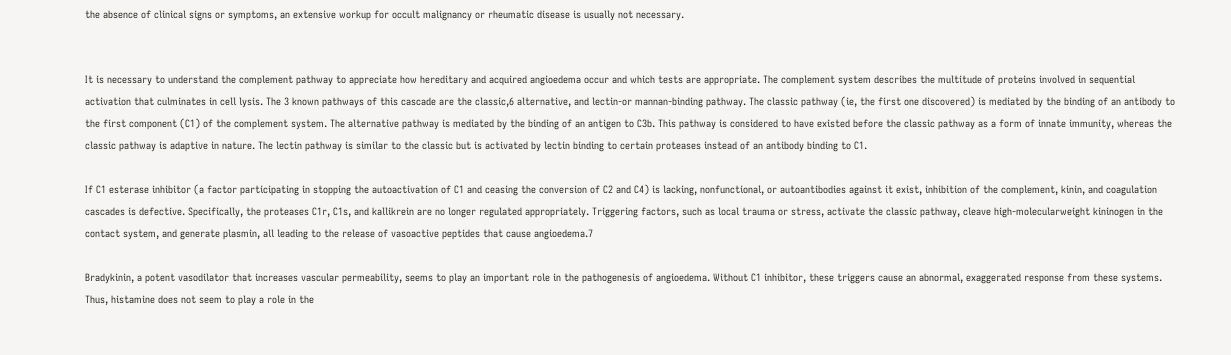the absence of clinical signs or symptoms, an extensive workup for occult malignancy or rheumatic disease is usually not necessary.


It is necessary to understand the complement pathway to appreciate how hereditary and acquired angioedema occur and which tests are appropriate. The complement system describes the multitude of proteins involved in sequential activation that culminates in cell lysis. The 3 known pathways of this cascade are the classic,6 alternative, and lectin-or mannan-binding pathway. The classic pathway (ie, the first one discovered) is mediated by the binding of an antibody to the first component (C1) of the complement system. The alternative pathway is mediated by the binding of an antigen to C3b. This pathway is considered to have existed before the classic pathway as a form of innate immunity, whereas the classic pathway is adaptive in nature. The lectin pathway is similar to the classic but is activated by lectin binding to certain proteases instead of an antibody binding to C1.

If C1 esterase inhibitor (a factor participating in stopping the autoactivation of C1 and ceasing the conversion of C2 and C4) is lacking, nonfunctional, or autoantibodies against it exist, inhibition of the complement, kinin, and coagulation cascades is defective. Specifically, the proteases C1r, C1s, and kallikrein are no longer regulated appropriately. Triggering factors, such as local trauma or stress, activate the classic pathway, cleave high-molecularweight kininogen in the contact system, and generate plasmin, all leading to the release of vasoactive peptides that cause angioedema.7

Bradykinin, a potent vasodilator that increases vascular permeability, seems to play an important role in the pathogenesis of angioedema. Without C1 inhibitor, these triggers cause an abnormal, exaggerated response from these systems. Thus, histamine does not seem to play a role in the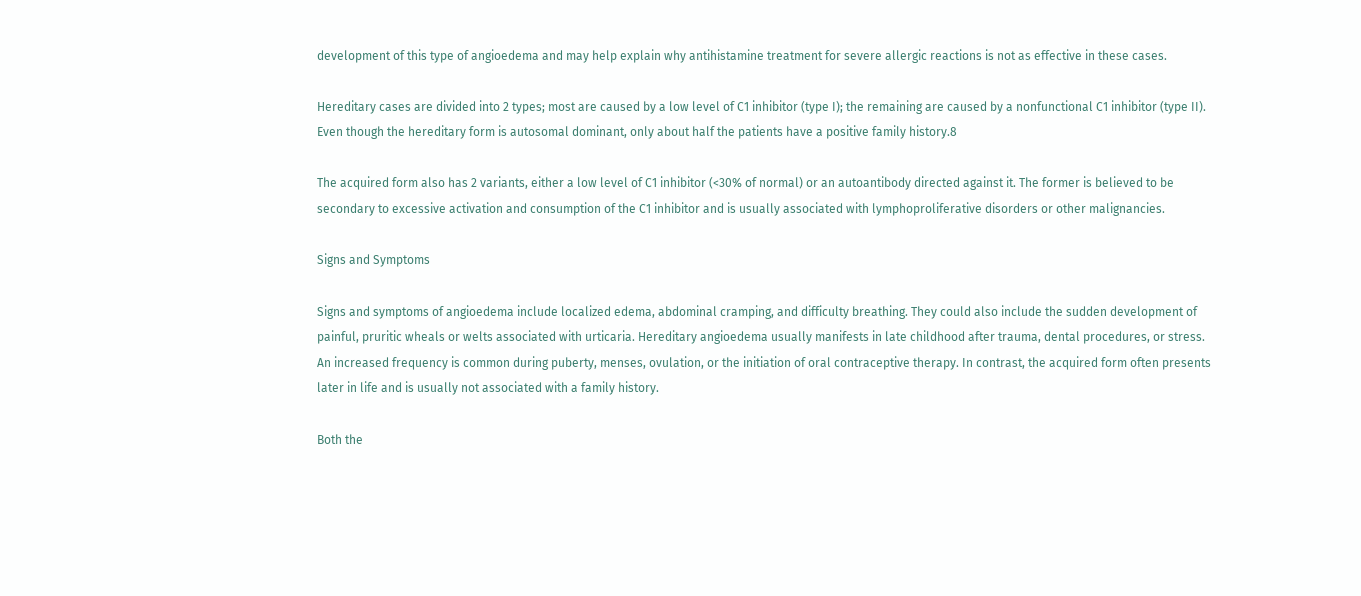development of this type of angioedema and may help explain why antihistamine treatment for severe allergic reactions is not as effective in these cases.

Hereditary cases are divided into 2 types; most are caused by a low level of C1 inhibitor (type I); the remaining are caused by a nonfunctional C1 inhibitor (type II). Even though the hereditary form is autosomal dominant, only about half the patients have a positive family history.8

The acquired form also has 2 variants, either a low level of C1 inhibitor (<30% of normal) or an autoantibody directed against it. The former is believed to be secondary to excessive activation and consumption of the C1 inhibitor and is usually associated with lymphoproliferative disorders or other malignancies.

Signs and Symptoms

Signs and symptoms of angioedema include localized edema, abdominal cramping, and difficulty breathing. They could also include the sudden development of painful, pruritic wheals or welts associated with urticaria. Hereditary angioedema usually manifests in late childhood after trauma, dental procedures, or stress. An increased frequency is common during puberty, menses, ovulation, or the initiation of oral contraceptive therapy. In contrast, the acquired form often presents later in life and is usually not associated with a family history.

Both the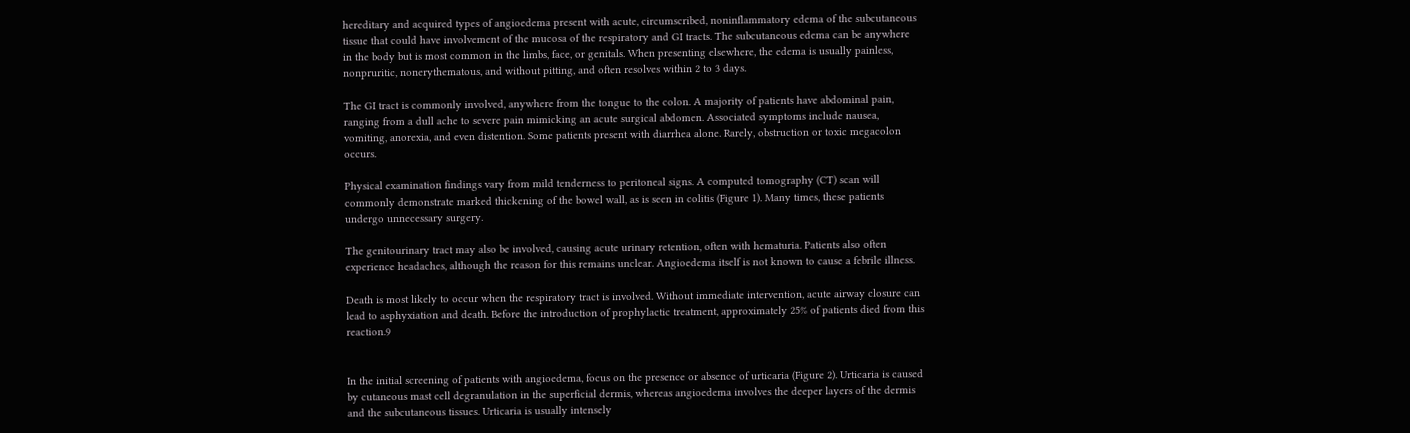hereditary and acquired types of angioedema present with acute, circumscribed, noninflammatory edema of the subcutaneous tissue that could have involvement of the mucosa of the respiratory and GI tracts. The subcutaneous edema can be anywhere in the body but is most common in the limbs, face, or genitals. When presenting elsewhere, the edema is usually painless, nonpruritic, nonerythematous, and without pitting, and often resolves within 2 to 3 days.

The GI tract is commonly involved, anywhere from the tongue to the colon. A majority of patients have abdominal pain, ranging from a dull ache to severe pain mimicking an acute surgical abdomen. Associated symptoms include nausea, vomiting, anorexia, and even distention. Some patients present with diarrhea alone. Rarely, obstruction or toxic megacolon occurs.

Physical examination findings vary from mild tenderness to peritoneal signs. A computed tomography (CT) scan will commonly demonstrate marked thickening of the bowel wall, as is seen in colitis (Figure 1). Many times, these patients undergo unnecessary surgery.

The genitourinary tract may also be involved, causing acute urinary retention, often with hematuria. Patients also often experience headaches, although the reason for this remains unclear. Angioedema itself is not known to cause a febrile illness.

Death is most likely to occur when the respiratory tract is involved. Without immediate intervention, acute airway closure can lead to asphyxiation and death. Before the introduction of prophylactic treatment, approximately 25% of patients died from this reaction.9


In the initial screening of patients with angioedema, focus on the presence or absence of urticaria (Figure 2). Urticaria is caused by cutaneous mast cell degranulation in the superficial dermis, whereas angioedema involves the deeper layers of the dermis and the subcutaneous tissues. Urticaria is usually intensely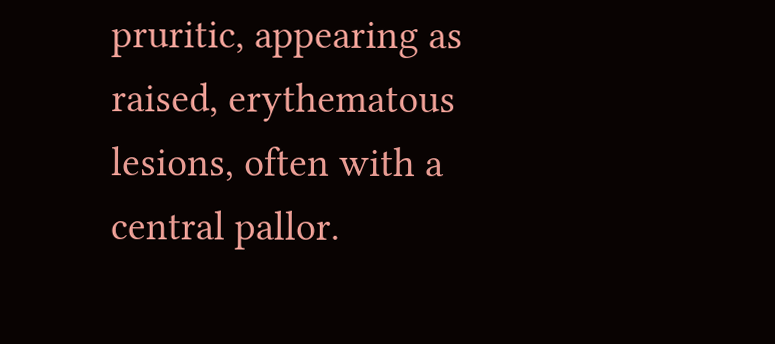pruritic, appearing as raised, erythematous lesions, often with a central pallor.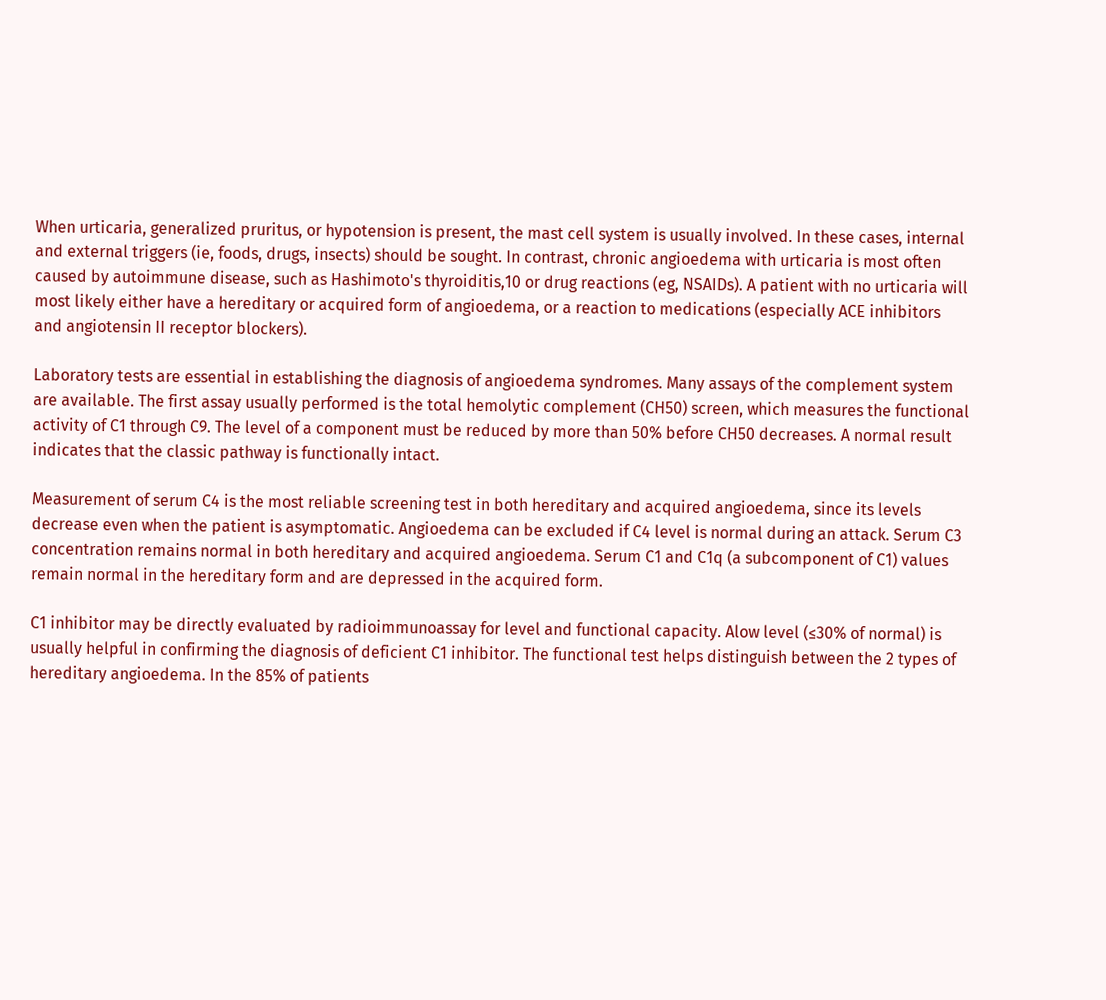When urticaria, generalized pruritus, or hypotension is present, the mast cell system is usually involved. In these cases, internal and external triggers (ie, foods, drugs, insects) should be sought. In contrast, chronic angioedema with urticaria is most often caused by autoimmune disease, such as Hashimoto's thyroiditis,10 or drug reactions (eg, NSAIDs). A patient with no urticaria will most likely either have a hereditary or acquired form of angioedema, or a reaction to medications (especially ACE inhibitors and angiotensin II receptor blockers).

Laboratory tests are essential in establishing the diagnosis of angioedema syndromes. Many assays of the complement system are available. The first assay usually performed is the total hemolytic complement (CH50) screen, which measures the functional activity of C1 through C9. The level of a component must be reduced by more than 50% before CH50 decreases. A normal result indicates that the classic pathway is functionally intact.

Measurement of serum C4 is the most reliable screening test in both hereditary and acquired angioedema, since its levels decrease even when the patient is asymptomatic. Angioedema can be excluded if C4 level is normal during an attack. Serum C3 concentration remains normal in both hereditary and acquired angioedema. Serum C1 and C1q (a subcomponent of C1) values remain normal in the hereditary form and are depressed in the acquired form.

C1 inhibitor may be directly evaluated by radioimmunoassay for level and functional capacity. Alow level (≤30% of normal) is usually helpful in confirming the diagnosis of deficient C1 inhibitor. The functional test helps distinguish between the 2 types of hereditary angioedema. In the 85% of patients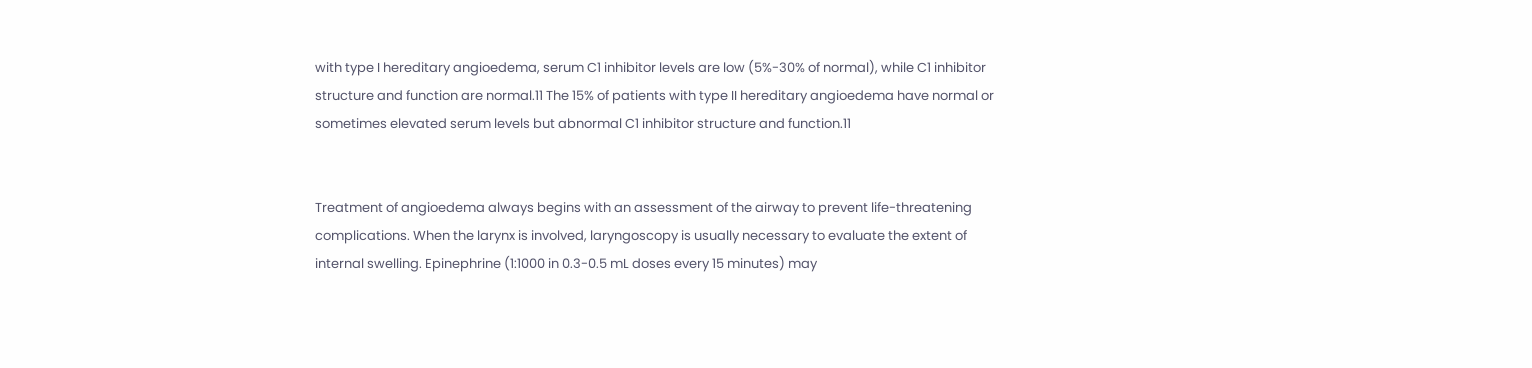with type I hereditary angioedema, serum C1 inhibitor levels are low (5%-30% of normal), while C1 inhibitor structure and function are normal.11 The 15% of patients with type II hereditary angioedema have normal or sometimes elevated serum levels but abnormal C1 inhibitor structure and function.11


Treatment of angioedema always begins with an assessment of the airway to prevent life-threatening complications. When the larynx is involved, laryngoscopy is usually necessary to evaluate the extent of internal swelling. Epinephrine (1:1000 in 0.3-0.5 mL doses every 15 minutes) may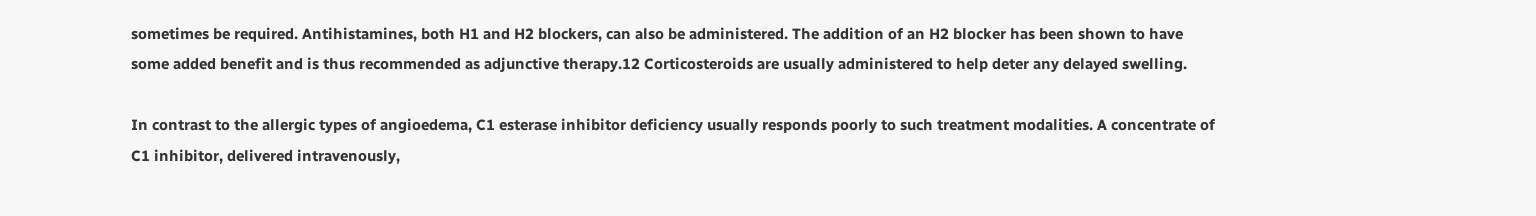sometimes be required. Antihistamines, both H1 and H2 blockers, can also be administered. The addition of an H2 blocker has been shown to have some added benefit and is thus recommended as adjunctive therapy.12 Corticosteroids are usually administered to help deter any delayed swelling.

In contrast to the allergic types of angioedema, C1 esterase inhibitor deficiency usually responds poorly to such treatment modalities. A concentrate of C1 inhibitor, delivered intravenously,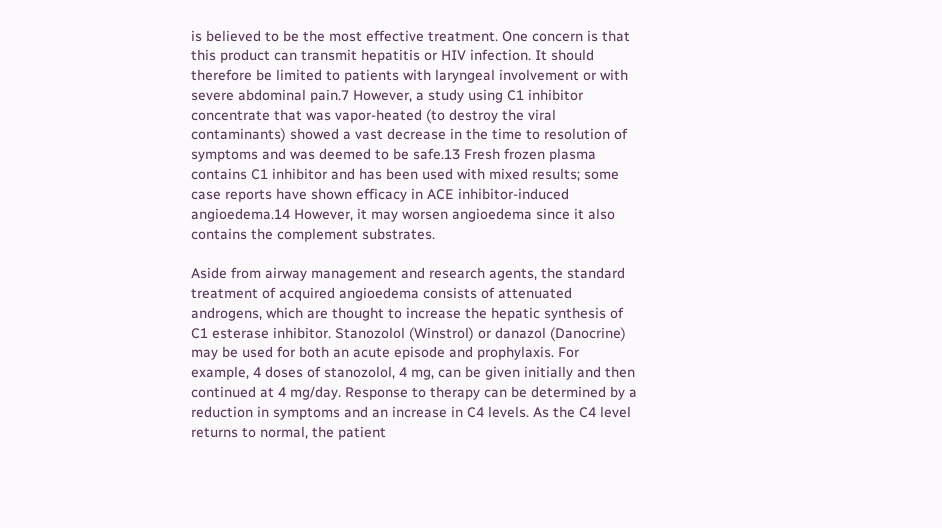is believed to be the most effective treatment. One concern is that this product can transmit hepatitis or HIV infection. It should therefore be limited to patients with laryngeal involvement or with severe abdominal pain.7 However, a study using C1 inhibitor concentrate that was vapor-heated (to destroy the viral contaminants) showed a vast decrease in the time to resolution of symptoms and was deemed to be safe.13 Fresh frozen plasma contains C1 inhibitor and has been used with mixed results; some case reports have shown efficacy in ACE inhibitor-induced angioedema.14 However, it may worsen angioedema since it also contains the complement substrates.

Aside from airway management and research agents, the standard treatment of acquired angioedema consists of attenuated androgens, which are thought to increase the hepatic synthesis of C1 esterase inhibitor. Stanozolol (Winstrol) or danazol (Danocrine) may be used for both an acute episode and prophylaxis. For example, 4 doses of stanozolol, 4 mg, can be given initially and then continued at 4 mg/day. Response to therapy can be determined by a reduction in symptoms and an increase in C4 levels. As the C4 level returns to normal, the patient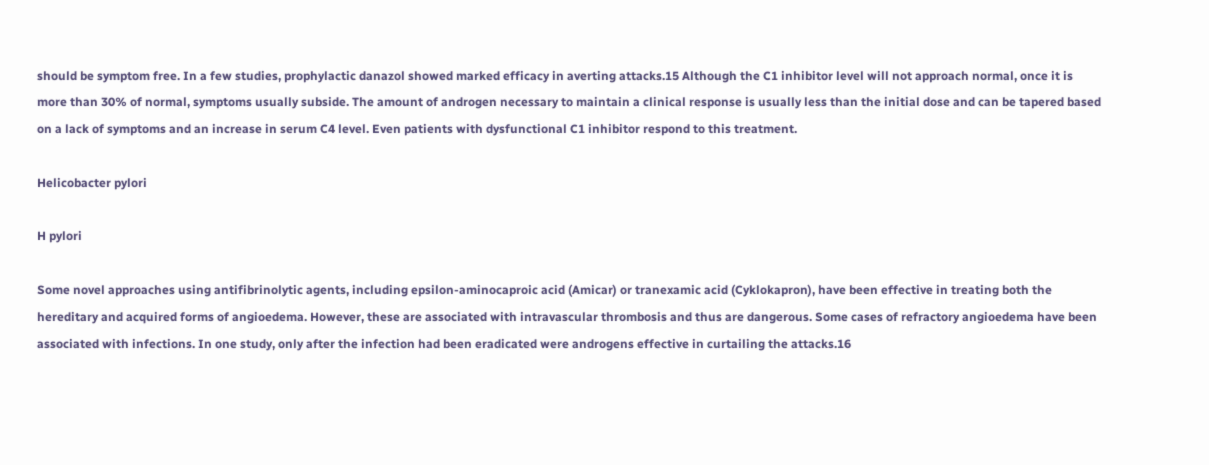should be symptom free. In a few studies, prophylactic danazol showed marked efficacy in averting attacks.15 Although the C1 inhibitor level will not approach normal, once it is more than 30% of normal, symptoms usually subside. The amount of androgen necessary to maintain a clinical response is usually less than the initial dose and can be tapered based on a lack of symptoms and an increase in serum C4 level. Even patients with dysfunctional C1 inhibitor respond to this treatment.

Helicobacter pylori

H pylori

Some novel approaches using antifibrinolytic agents, including epsilon-aminocaproic acid (Amicar) or tranexamic acid (Cyklokapron), have been effective in treating both the hereditary and acquired forms of angioedema. However, these are associated with intravascular thrombosis and thus are dangerous. Some cases of refractory angioedema have been associated with infections. In one study, only after the infection had been eradicated were androgens effective in curtailing the attacks.16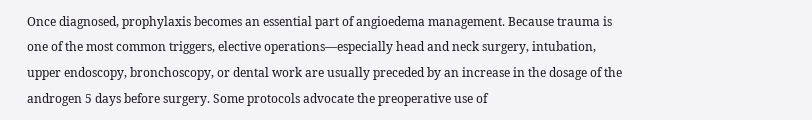Once diagnosed, prophylaxis becomes an essential part of angioedema management. Because trauma is one of the most common triggers, elective operations—especially head and neck surgery, intubation, upper endoscopy, bronchoscopy, or dental work are usually preceded by an increase in the dosage of the androgen 5 days before surgery. Some protocols advocate the preoperative use of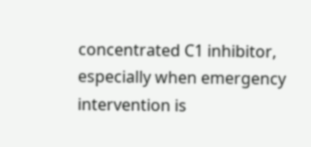concentrated C1 inhibitor, especially when emergency intervention is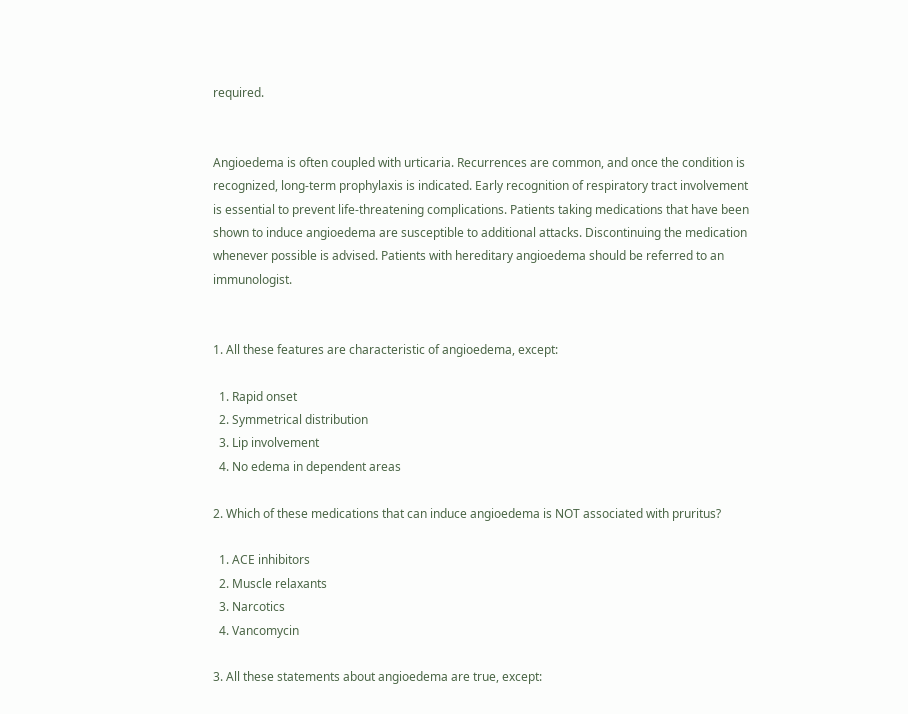required.


Angioedema is often coupled with urticaria. Recurrences are common, and once the condition is recognized, long-term prophylaxis is indicated. Early recognition of respiratory tract involvement is essential to prevent life-threatening complications. Patients taking medications that have been shown to induce angioedema are susceptible to additional attacks. Discontinuing the medication whenever possible is advised. Patients with hereditary angioedema should be referred to an immunologist.


1. All these features are characteristic of angioedema, except:

  1. Rapid onset
  2. Symmetrical distribution
  3. Lip involvement
  4. No edema in dependent areas

2. Which of these medications that can induce angioedema is NOT associated with pruritus?

  1. ACE inhibitors
  2. Muscle relaxants
  3. Narcotics
  4. Vancomycin

3. All these statements about angioedema are true, except: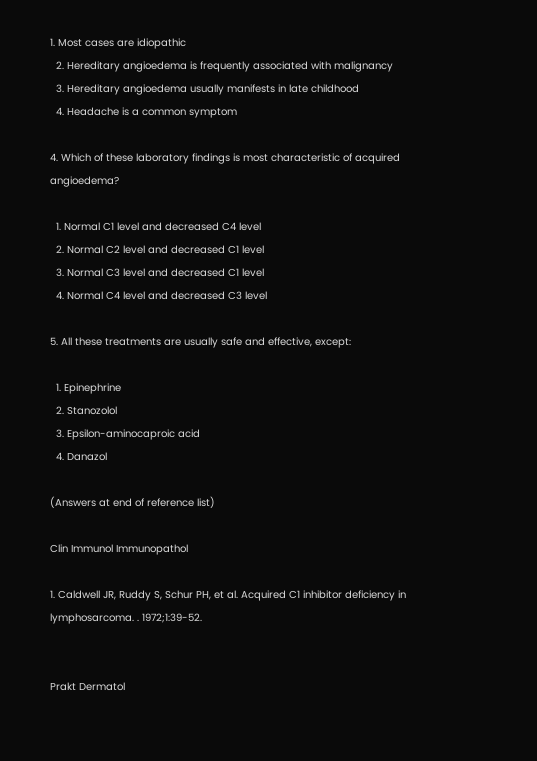1. Most cases are idiopathic
  2. Hereditary angioedema is frequently associated with malignancy
  3. Hereditary angioedema usually manifests in late childhood
  4. Headache is a common symptom

4. Which of these laboratory findings is most characteristic of acquired angioedema?

  1. Normal C1 level and decreased C4 level
  2. Normal C2 level and decreased C1 level
  3. Normal C3 level and decreased C1 level
  4. Normal C4 level and decreased C3 level

5. All these treatments are usually safe and effective, except:

  1. Epinephrine
  2. Stanozolol
  3. Epsilon-aminocaproic acid
  4. Danazol

(Answers at end of reference list)

Clin Immunol Immunopathol

1. Caldwell JR, Ruddy S, Schur PH, et al. Acquired C1 inhibitor deficiency in lymphosarcoma. . 1972;1:39-52.


Prakt Dermatol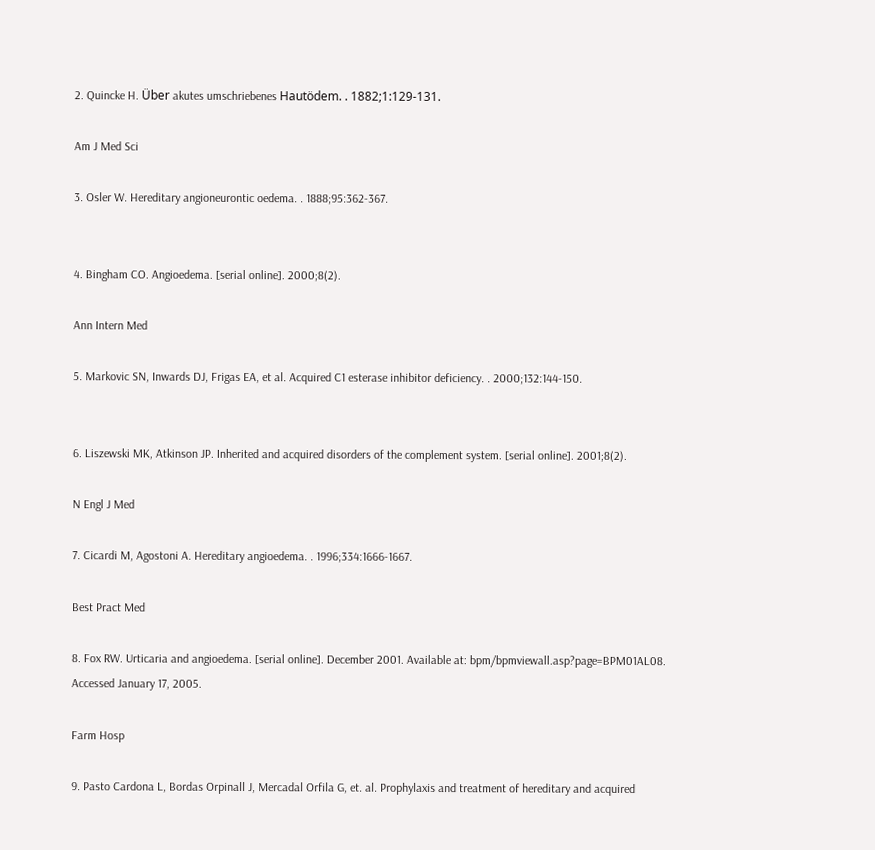2. Quincke H. Über akutes umschriebenes Hautödem. . 1882;1:129-131.

Am J Med Sci

3. Osler W. Hereditary angioneurontic oedema. . 1888;95:362-367.


4. Bingham CO. Angioedema. [serial online]. 2000;8(2).

Ann Intern Med

5. Markovic SN, Inwards DJ, Frigas EA, et al. Acquired C1 esterase inhibitor deficiency. . 2000;132:144-150.


6. Liszewski MK, Atkinson JP. Inherited and acquired disorders of the complement system. [serial online]. 2001;8(2).

N Engl J Med

7. Cicardi M, Agostoni A. Hereditary angioedema. . 1996;334:1666-1667.

Best Pract Med

8. Fox RW. Urticaria and angioedema. [serial online]. December 2001. Available at: bpm/bpmviewall.asp?page=BPM01AL08. Accessed January 17, 2005.

Farm Hosp

9. Pasto Cardona L, Bordas Orpinall J, Mercadal Orfila G, et. al. Prophylaxis and treatment of hereditary and acquired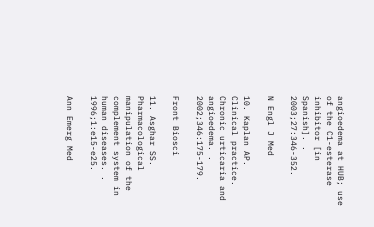angioedema at HUB; use of the C1-esterase inhibitor [in Spanish]. . 2003;27:346-352.

N Engl J Med

10. Kaplan AP. Clinical practice. Chronic urticaria and angioedema. . 2002;346:175-179.

Front Biosci

11. Asghar SS. Pharmacological manipulation of the complement system in human diseases. . 1996;1:e15-e25.

Ann Emerg Med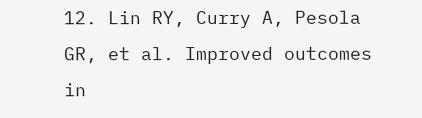12. Lin RY, Curry A, Pesola GR, et al. Improved outcomes in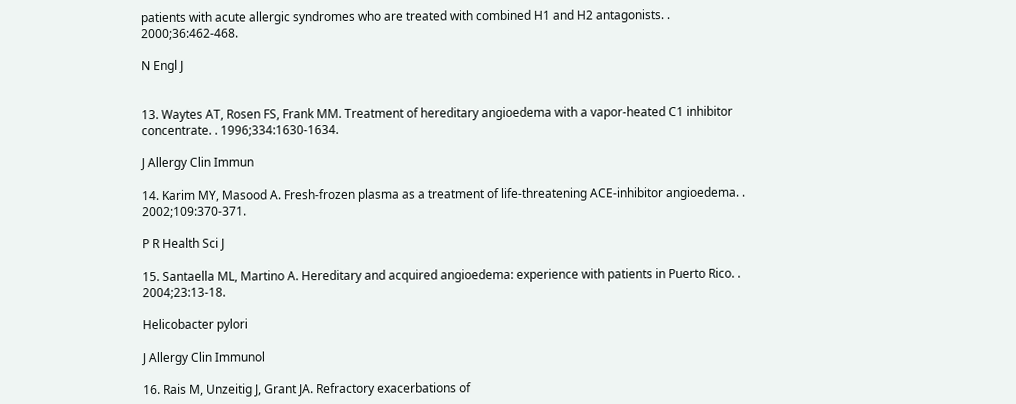patients with acute allergic syndromes who are treated with combined H1 and H2 antagonists. . 2000;36:462-468.

N Engl J


13. Waytes AT, Rosen FS, Frank MM. Treatment of hereditary angioedema with a vapor-heated C1 inhibitor concentrate. . 1996;334:1630-1634.

J Allergy Clin Immun

14. Karim MY, Masood A. Fresh-frozen plasma as a treatment of life-threatening ACE-inhibitor angioedema. . 2002;109:370-371.

P R Health Sci J

15. Santaella ML, Martino A. Hereditary and acquired angioedema: experience with patients in Puerto Rico. . 2004;23:13-18.

Helicobacter pylori

J Allergy Clin Immunol

16. Rais M, Unzeitig J, Grant JA. Refractory exacerbations of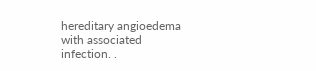hereditary angioedema with associated infection. .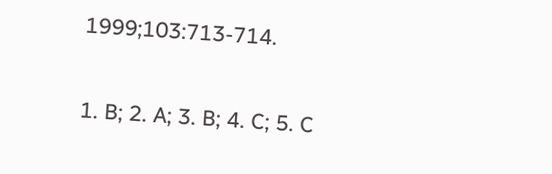1999;103:713-714.


1. B; 2. A; 3. B; 4. C; 5. C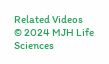Related Videos
© 2024 MJH Life Sciences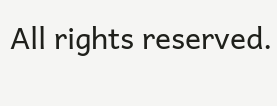All rights reserved.